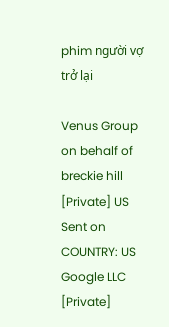phim người vợ trở lại

Venus Group
on behalf of breckie hill
[Private] US Sent on COUNTRY: US
Google LLC
[Private]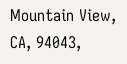Mountain View, CA, 94043,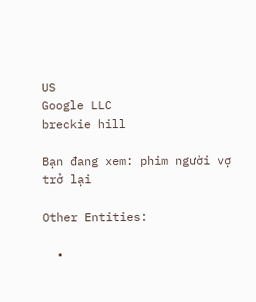US
Google LLC
breckie hill

Bạn đang xem: phim người vợ trở lại

Other Entities:

  •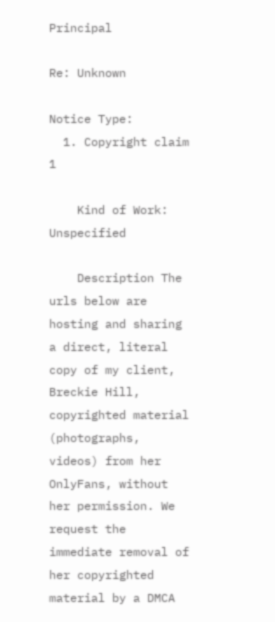Principal

Re: Unknown

Notice Type:
  1. Copyright claim 1

    Kind of Work: Unspecified

    Description The urls below are hosting and sharing a direct, literal copy of my client, Breckie Hill, copyrighted material (photographs, videos) from her OnlyFans, without her permission. We request the immediate removal of her copyrighted material by a DMCA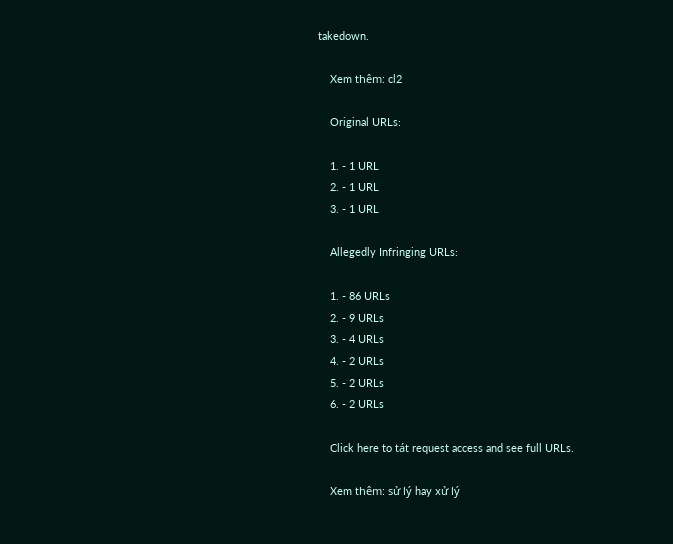takedown.

    Xem thêm: cl2

    Original URLs:

    1. - 1 URL
    2. - 1 URL
    3. - 1 URL

    Allegedly Infringing URLs:

    1. - 86 URLs
    2. - 9 URLs
    3. - 4 URLs
    4. - 2 URLs
    5. - 2 URLs
    6. - 2 URLs

    Click here to tát request access and see full URLs.

    Xem thêm: sử lý hay xử lý